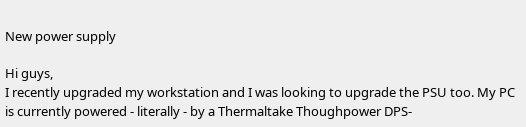New power supply

Hi guys,
I recently upgraded my workstation and I was looking to upgrade the PSU too. My PC is currently powered - literally - by a Thermaltake Thoughpower DPS-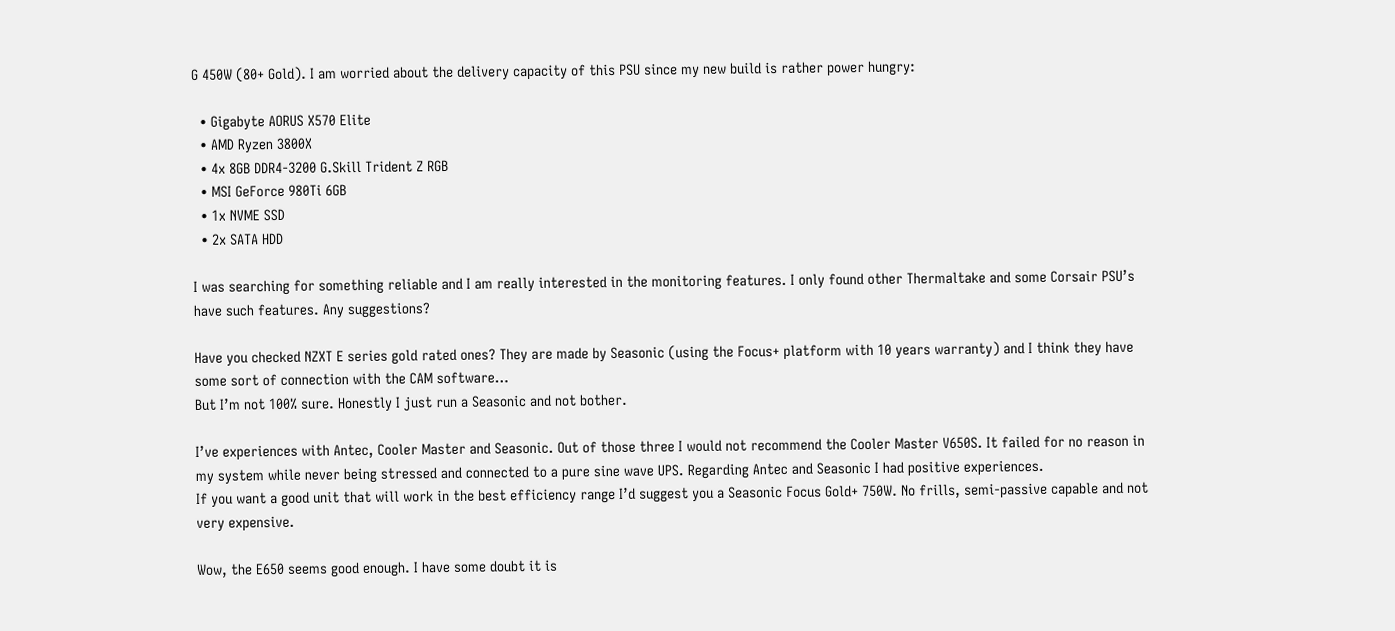G 450W (80+ Gold). I am worried about the delivery capacity of this PSU since my new build is rather power hungry:

  • Gigabyte AORUS X570 Elite
  • AMD Ryzen 3800X
  • 4x 8GB DDR4-3200 G.Skill Trident Z RGB
  • MSI GeForce 980Ti 6GB
  • 1x NVME SSD
  • 2x SATA HDD

I was searching for something reliable and I am really interested in the monitoring features. I only found other Thermaltake and some Corsair PSU’s have such features. Any suggestions?

Have you checked NZXT E series gold rated ones? They are made by Seasonic (using the Focus+ platform with 10 years warranty) and I think they have some sort of connection with the CAM software…
But I’m not 100% sure. Honestly I just run a Seasonic and not bother.

I’ve experiences with Antec, Cooler Master and Seasonic. Out of those three I would not recommend the Cooler Master V650S. It failed for no reason in my system while never being stressed and connected to a pure sine wave UPS. Regarding Antec and Seasonic I had positive experiences.
If you want a good unit that will work in the best efficiency range I’d suggest you a Seasonic Focus Gold+ 750W. No frills, semi-passive capable and not very expensive.

Wow, the E650 seems good enough. I have some doubt it is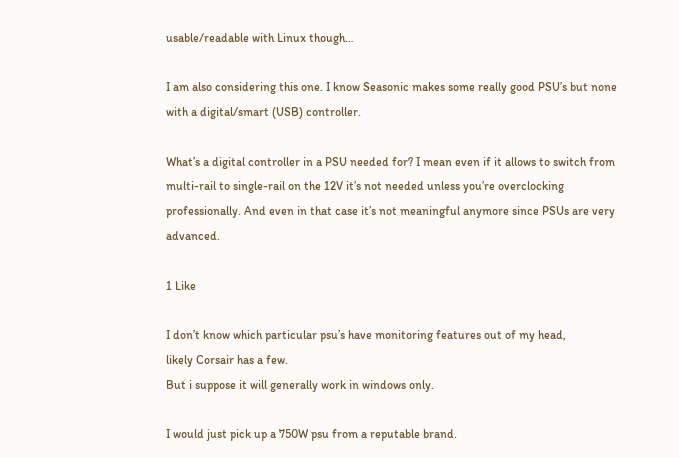usable/readable with Linux though…

I am also considering this one. I know Seasonic makes some really good PSU’s but none with a digital/smart (USB) controller.

What’s a digital controller in a PSU needed for? I mean even if it allows to switch from multi-rail to single-rail on the 12V it’s not needed unless you’re overclocking professionally. And even in that case it’s not meaningful anymore since PSUs are very advanced.

1 Like

I don’t know which particular psu’s have monitoring features out of my head,
likely Corsair has a few.
But i suppose it will generally work in windows only.

I would just pick up a 750W psu from a reputable brand.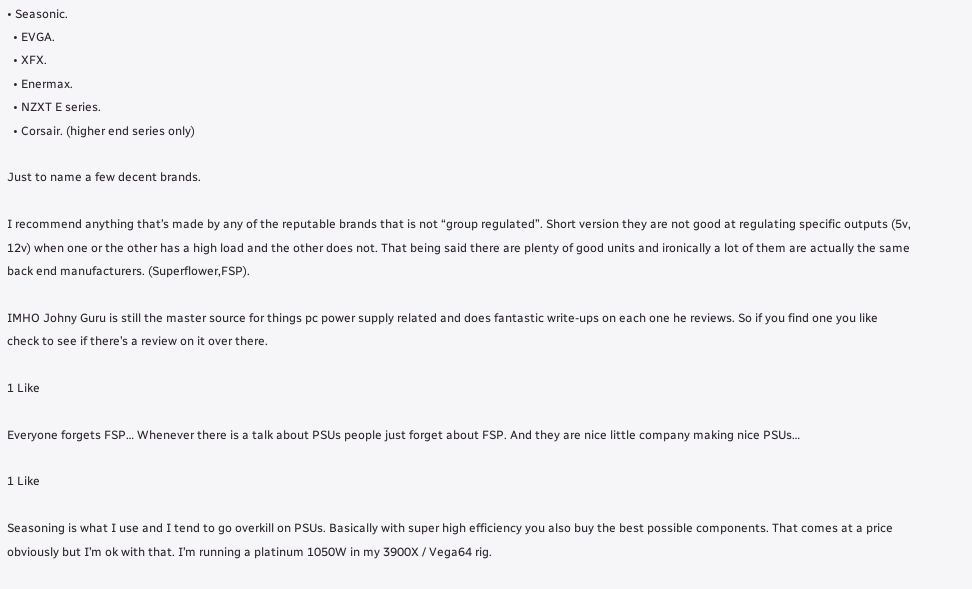• Seasonic.
  • EVGA.
  • XFX.
  • Enermax.
  • NZXT E series.
  • Corsair. (higher end series only)

Just to name a few decent brands.

I recommend anything that’s made by any of the reputable brands that is not “group regulated”. Short version they are not good at regulating specific outputs (5v, 12v) when one or the other has a high load and the other does not. That being said there are plenty of good units and ironically a lot of them are actually the same back end manufacturers. (Superflower,FSP).

IMHO Johny Guru is still the master source for things pc power supply related and does fantastic write-ups on each one he reviews. So if you find one you like check to see if there’s a review on it over there.

1 Like

Everyone forgets FSP… Whenever there is a talk about PSUs people just forget about FSP. And they are nice little company making nice PSUs…

1 Like

Seasoning is what I use and I tend to go overkill on PSUs. Basically with super high efficiency you also buy the best possible components. That comes at a price obviously but I’m ok with that. I’m running a platinum 1050W in my 3900X / Vega64 rig.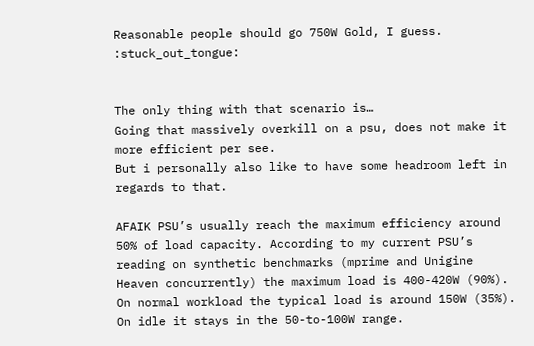Reasonable people should go 750W Gold, I guess. :stuck_out_tongue:


The only thing with that scenario is…
Going that massively overkill on a psu, does not make it more efficient per see.
But i personally also like to have some headroom left in regards to that.

AFAIK PSU’s usually reach the maximum efficiency around 50% of load capacity. According to my current PSU’s reading on synthetic benchmarks (mprime and Unigine Heaven concurrently) the maximum load is 400-420W (90%). On normal workload the typical load is around 150W (35%). On idle it stays in the 50-to-100W range.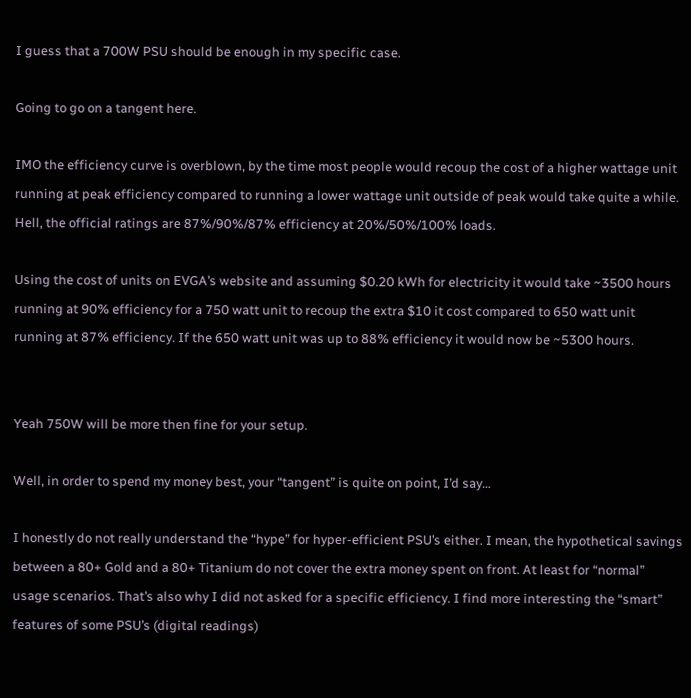I guess that a 700W PSU should be enough in my specific case.

Going to go on a tangent here.

IMO the efficiency curve is overblown, by the time most people would recoup the cost of a higher wattage unit running at peak efficiency compared to running a lower wattage unit outside of peak would take quite a while. Hell, the official ratings are 87%/90%/87% efficiency at 20%/50%/100% loads.

Using the cost of units on EVGA’s website and assuming $0.20 kWh for electricity it would take ~3500 hours running at 90% efficiency for a 750 watt unit to recoup the extra $10 it cost compared to 650 watt unit running at 87% efficiency. If the 650 watt unit was up to 88% efficiency it would now be ~5300 hours.


Yeah 750W will be more then fine for your setup.

Well, in order to spend my money best, your “tangent” is quite on point, I’d say…

I honestly do not really understand the “hype” for hyper-efficient PSU’s either. I mean, the hypothetical savings between a 80+ Gold and a 80+ Titanium do not cover the extra money spent on front. At least for “normal” usage scenarios. That’s also why I did not asked for a specific efficiency. I find more interesting the “smart” features of some PSU’s (digital readings)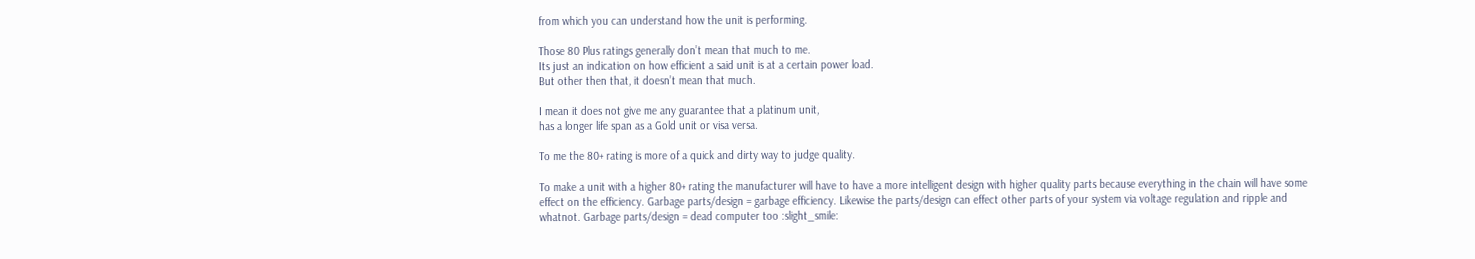from which you can understand how the unit is performing.

Those 80 Plus ratings generally don’t mean that much to me.
Its just an indication on how efficient a said unit is at a certain power load.
But other then that, it doesn’t mean that much.

I mean it does not give me any guarantee that a platinum unit,
has a longer life span as a Gold unit or visa versa.

To me the 80+ rating is more of a quick and dirty way to judge quality.

To make a unit with a higher 80+ rating the manufacturer will have to have a more intelligent design with higher quality parts because everything in the chain will have some effect on the efficiency. Garbage parts/design = garbage efficiency. Likewise the parts/design can effect other parts of your system via voltage regulation and ripple and whatnot. Garbage parts/design = dead computer too :slight_smile: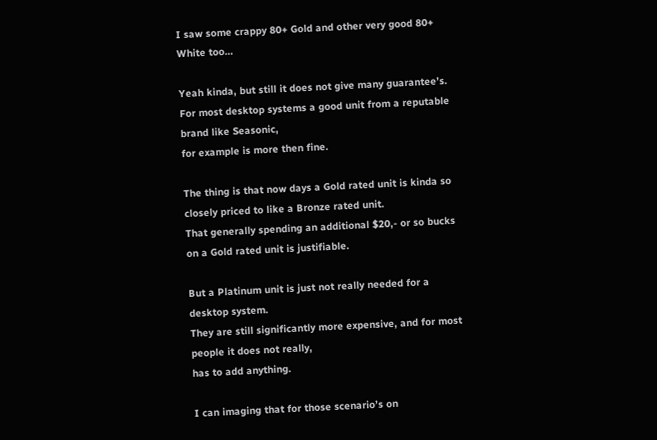I saw some crappy 80+ Gold and other very good 80+ White too…

Yeah kinda, but still it does not give many guarantee’s.
For most desktop systems a good unit from a reputable brand like Seasonic,
for example is more then fine.

The thing is that now days a Gold rated unit is kinda so closely priced to like a Bronze rated unit.
That generally spending an additional $20,- or so bucks on a Gold rated unit is justifiable.

But a Platinum unit is just not really needed for a desktop system.
They are still significantly more expensive, and for most people it does not really,
has to add anything.

I can imaging that for those scenario’s on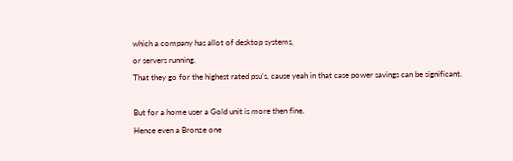which a company has allot of desktop systems,
or servers running.
That they go for the highest rated psu’s, cause yeah in that case power savings can be significant.

But for a home user a Gold unit is more then fine.
Hence even a Bronze one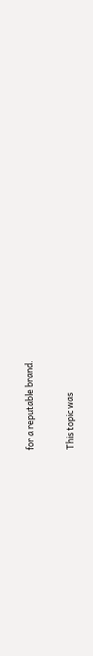for a reputable brand.

This topic was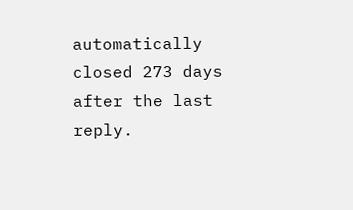automatically closed 273 days after the last reply.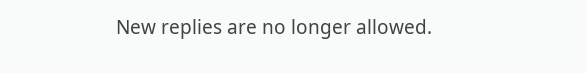New replies are no longer allowed.